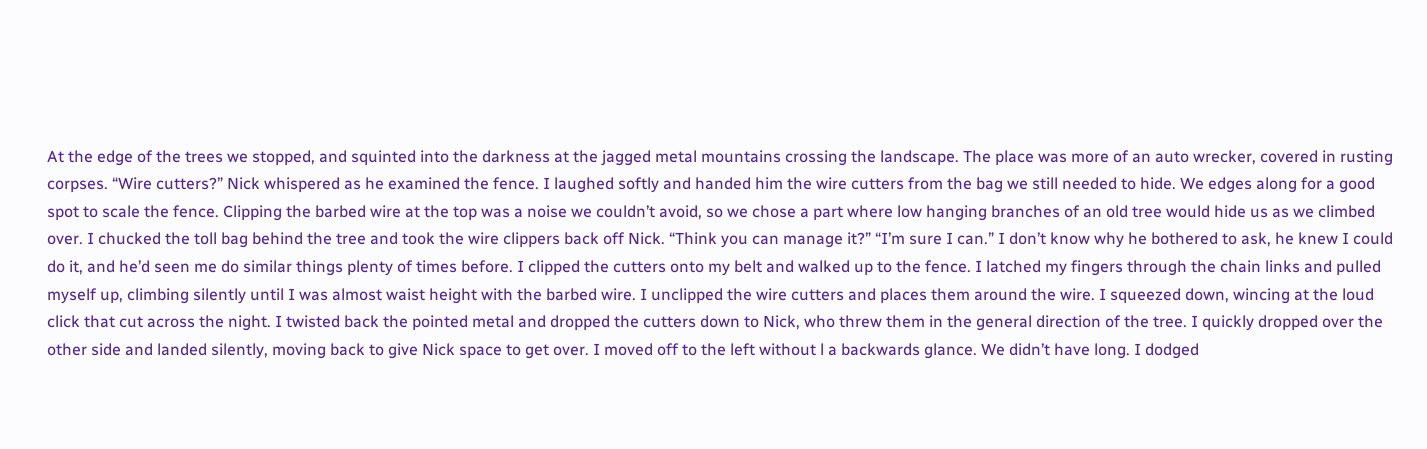At the edge of the trees we stopped, and squinted into the darkness at the jagged metal mountains crossing the landscape. The place was more of an auto wrecker, covered in rusting corpses. “Wire cutters?” Nick whispered as he examined the fence. I laughed softly and handed him the wire cutters from the bag we still needed to hide. We edges along for a good spot to scale the fence. Clipping the barbed wire at the top was a noise we couldn’t avoid, so we chose a part where low hanging branches of an old tree would hide us as we climbed over. I chucked the toll bag behind the tree and took the wire clippers back off Nick. “Think you can manage it?” “I’m sure I can.” I don’t know why he bothered to ask, he knew I could do it, and he’d seen me do similar things plenty of times before. I clipped the cutters onto my belt and walked up to the fence. I latched my fingers through the chain links and pulled myself up, climbing silently until I was almost waist height with the barbed wire. I unclipped the wire cutters and places them around the wire. I squeezed down, wincing at the loud click that cut across the night. I twisted back the pointed metal and dropped the cutters down to Nick, who threw them in the general direction of the tree. I quickly dropped over the other side and landed silently, moving back to give Nick space to get over. I moved off to the left without l a backwards glance. We didn’t have long. I dodged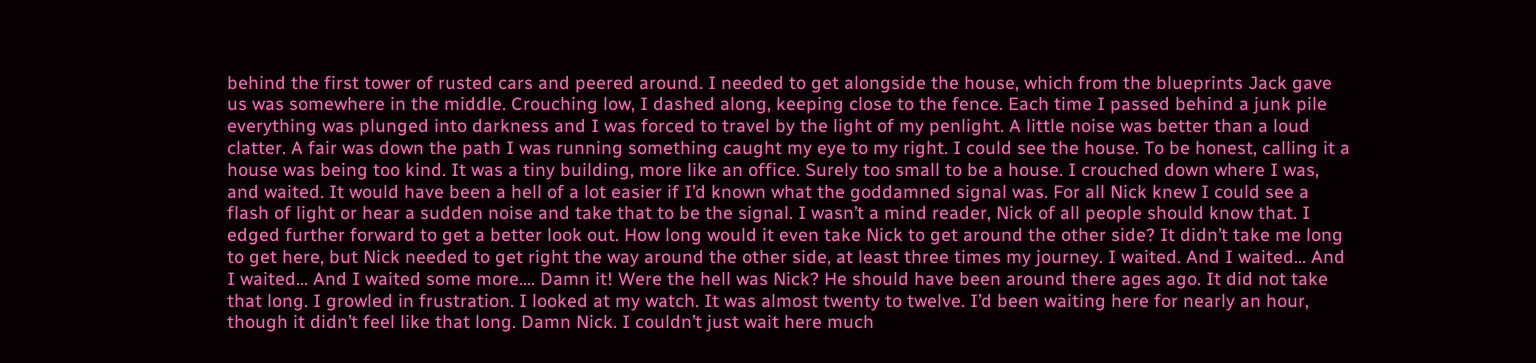behind the first tower of rusted cars and peered around. I needed to get alongside the house, which from the blueprints Jack gave us was somewhere in the middle. Crouching low, I dashed along, keeping close to the fence. Each time I passed behind a junk pile everything was plunged into darkness and I was forced to travel by the light of my penlight. A little noise was better than a loud clatter. A fair was down the path I was running something caught my eye to my right. I could see the house. To be honest, calling it a house was being too kind. It was a tiny building, more like an office. Surely too small to be a house. I crouched down where I was, and waited. It would have been a hell of a lot easier if I’d known what the goddamned signal was. For all Nick knew I could see a flash of light or hear a sudden noise and take that to be the signal. I wasn’t a mind reader, Nick of all people should know that. I edged further forward to get a better look out. How long would it even take Nick to get around the other side? It didn’t take me long to get here, but Nick needed to get right the way around the other side, at least three times my journey. I waited. And I waited… And I waited… And I waited some more…. Damn it! Were the hell was Nick? He should have been around there ages ago. It did not take that long. I growled in frustration. I looked at my watch. It was almost twenty to twelve. I’d been waiting here for nearly an hour, though it didn’t feel like that long. Damn Nick. I couldn’t just wait here much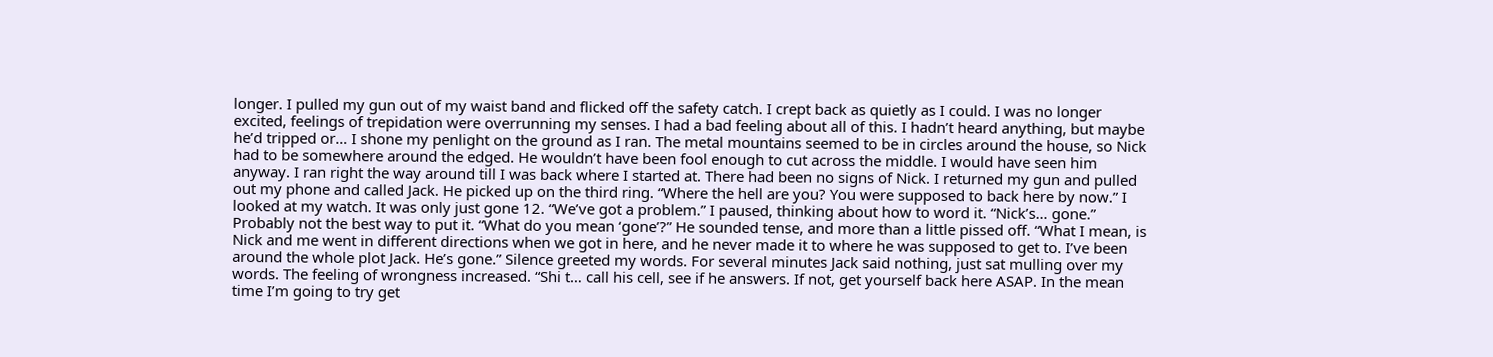longer. I pulled my gun out of my waist band and flicked off the safety catch. I crept back as quietly as I could. I was no longer excited, feelings of trepidation were overrunning my senses. I had a bad feeling about all of this. I hadn’t heard anything, but maybe he’d tripped or… I shone my penlight on the ground as I ran. The metal mountains seemed to be in circles around the house, so Nick had to be somewhere around the edged. He wouldn’t have been fool enough to cut across the middle. I would have seen him anyway. I ran right the way around till I was back where I started at. There had been no signs of Nick. I returned my gun and pulled out my phone and called Jack. He picked up on the third ring. “Where the hell are you? You were supposed to back here by now.” I looked at my watch. It was only just gone 12. “We’ve got a problem.” I paused, thinking about how to word it. “Nick’s… gone.” Probably not the best way to put it. “What do you mean ‘gone’?” He sounded tense, and more than a little pissed off. “What I mean, is Nick and me went in different directions when we got in here, and he never made it to where he was supposed to get to. I’ve been around the whole plot Jack. He’s gone.” Silence greeted my words. For several minutes Jack said nothing, just sat mulling over my words. The feeling of wrongness increased. “Shi t… call his cell, see if he answers. If not, get yourself back here ASAP. In the mean time I’m going to try get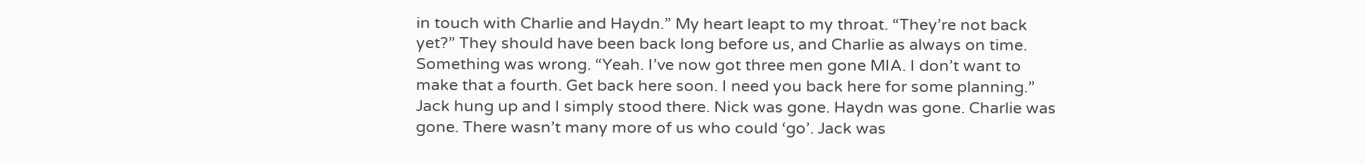in touch with Charlie and Haydn.” My heart leapt to my throat. “They’re not back yet?” They should have been back long before us, and Charlie as always on time. Something was wrong. “Yeah. I’ve now got three men gone MIA. I don’t want to make that a fourth. Get back here soon. I need you back here for some planning.” Jack hung up and I simply stood there. Nick was gone. Haydn was gone. Charlie was gone. There wasn’t many more of us who could ‘go’. Jack was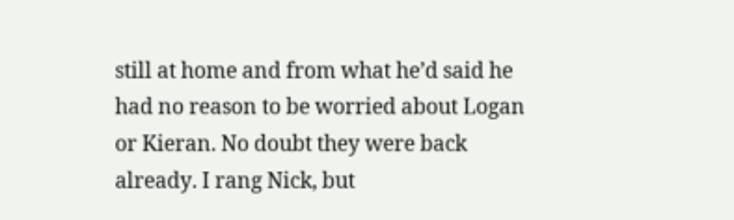still at home and from what he’d said he had no reason to be worried about Logan or Kieran. No doubt they were back already. I rang Nick, but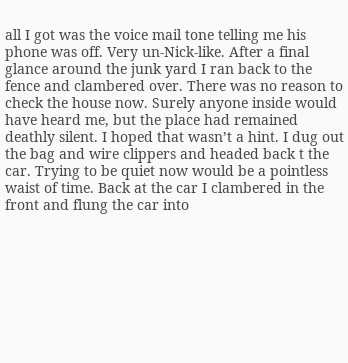all I got was the voice mail tone telling me his phone was off. Very un-Nick-like. After a final glance around the junk yard I ran back to the fence and clambered over. There was no reason to check the house now. Surely anyone inside would have heard me, but the place had remained deathly silent. I hoped that wasn’t a hint. I dug out the bag and wire clippers and headed back t the car. Trying to be quiet now would be a pointless waist of time. Back at the car I clambered in the front and flung the car into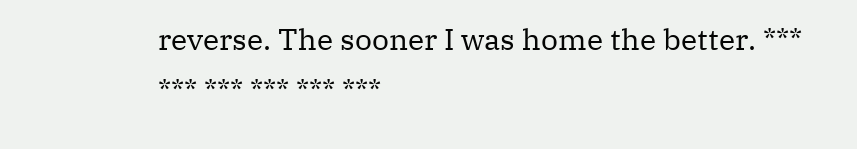reverse. The sooner I was home the better. *** *** *** *** *** ***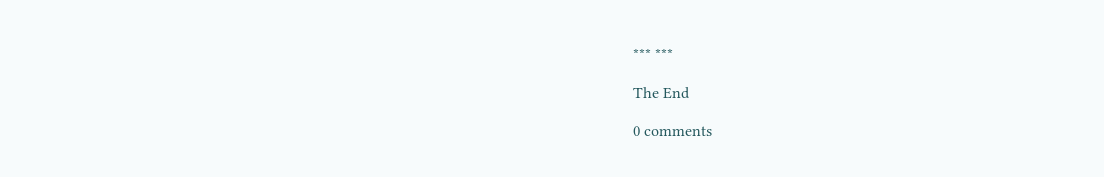*** ***

The End

0 comments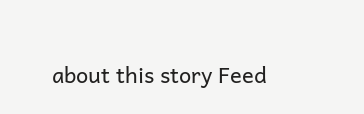about this story Feed